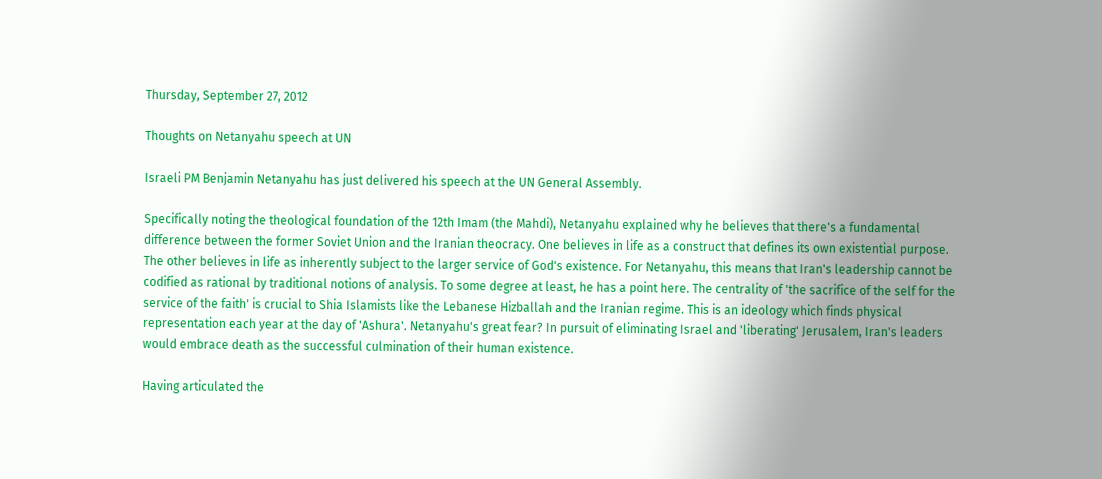Thursday, September 27, 2012

Thoughts on Netanyahu speech at UN

Israeli PM Benjamin Netanyahu has just delivered his speech at the UN General Assembly.

Specifically noting the theological foundation of the 12th Imam (the Mahdi), Netanyahu explained why he believes that there's a fundamental difference between the former Soviet Union and the Iranian theocracy. One believes in life as a construct that defines its own existential purpose. The other believes in life as inherently subject to the larger service of God's existence. For Netanyahu, this means that Iran's leadership cannot be codified as rational by traditional notions of analysis. To some degree at least, he has a point here. The centrality of 'the sacrifice of the self for the service of the faith' is crucial to Shia Islamists like the Lebanese Hizballah and the Iranian regime. This is an ideology which finds physical representation each year at the day of 'Ashura'. Netanyahu's great fear? In pursuit of eliminating Israel and 'liberating' Jerusalem, Iran's leaders would embrace death as the successful culmination of their human existence.

Having articulated the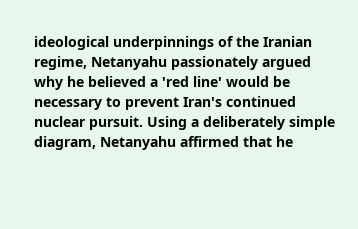ideological underpinnings of the Iranian regime, Netanyahu passionately argued why he believed a 'red line' would be necessary to prevent Iran's continued nuclear pursuit. Using a deliberately simple diagram, Netanyahu affirmed that he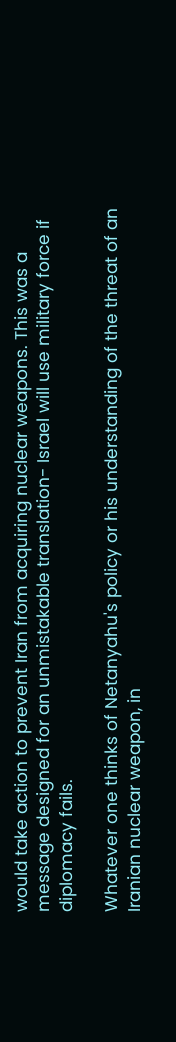would take action to prevent Iran from acquiring nuclear weapons. This was a message designed for an unmistakable translation- Israel will use military force if diplomacy fails.

Whatever one thinks of Netanyahu's policy or his understanding of the threat of an Iranian nuclear weapon, in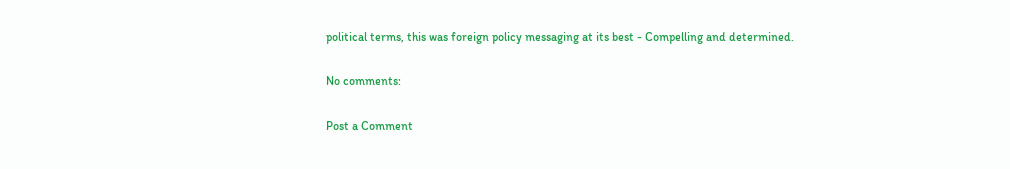political terms, this was foreign policy messaging at its best - Compelling and determined.

No comments:

Post a Comment